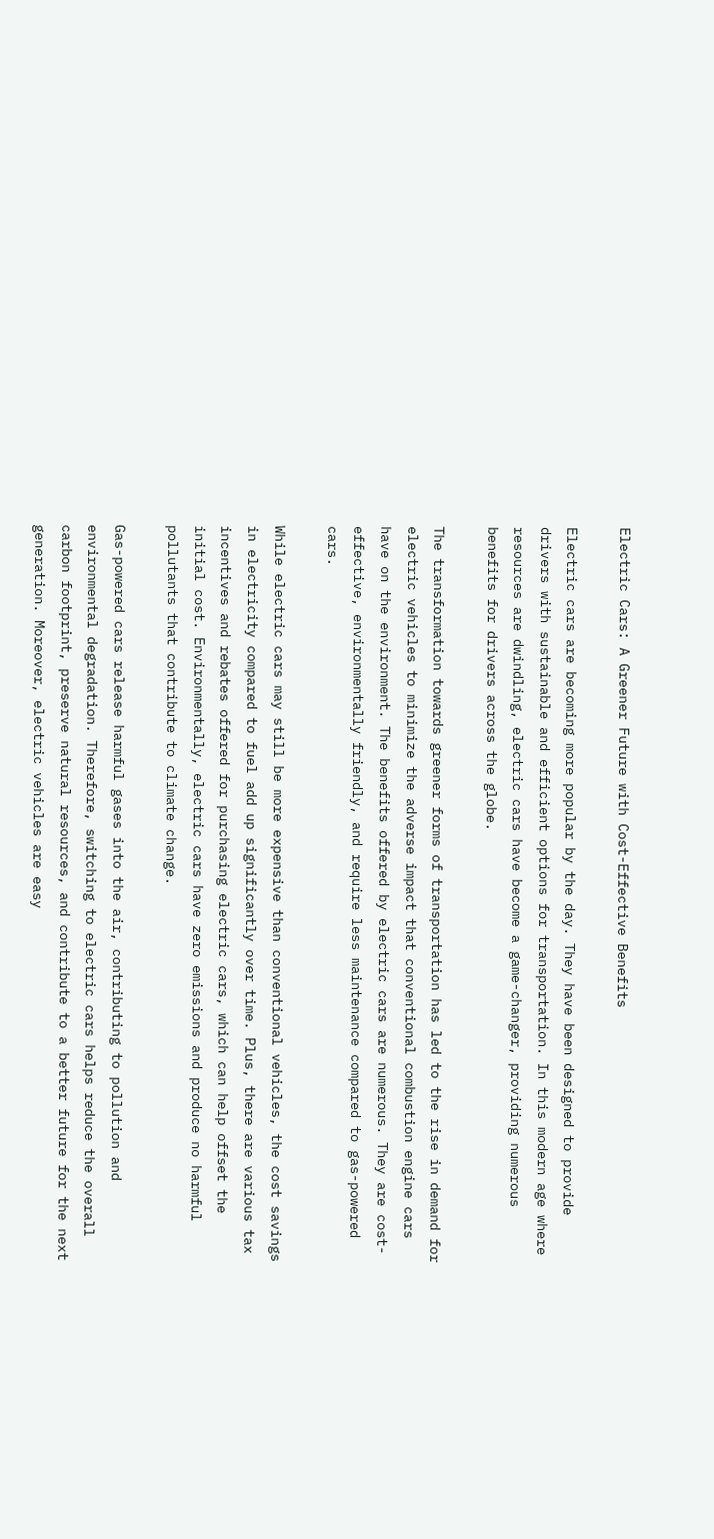Electric Cars: A Greener Future with Cost-Effective Benefits

Electric cars are becoming more popular by the day. They have been designed to provide drivers with sustainable and efficient options for transportation. In this modern age where resources are dwindling, electric cars have become a game-changer, providing numerous benefits for drivers across the globe.

The transformation towards greener forms of transportation has led to the rise in demand for electric vehicles to minimize the adverse impact that conventional combustion engine cars have on the environment. The benefits offered by electric cars are numerous. They are cost-effective, environmentally friendly, and require less maintenance compared to gas-powered cars.

While electric cars may still be more expensive than conventional vehicles, the cost savings in electricity compared to fuel add up significantly over time. Plus, there are various tax incentives and rebates offered for purchasing electric cars, which can help offset the initial cost. Environmentally, electric cars have zero emissions and produce no harmful pollutants that contribute to climate change.

Gas-powered cars release harmful gases into the air, contributing to pollution and environmental degradation. Therefore, switching to electric cars helps reduce the overall carbon footprint, preserve natural resources, and contribute to a better future for the next generation. Moreover, electric vehicles are easy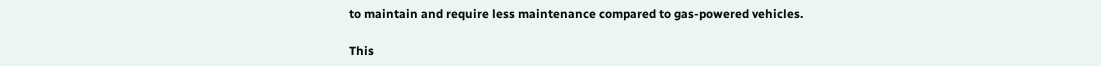to maintain and require less maintenance compared to gas-powered vehicles.

This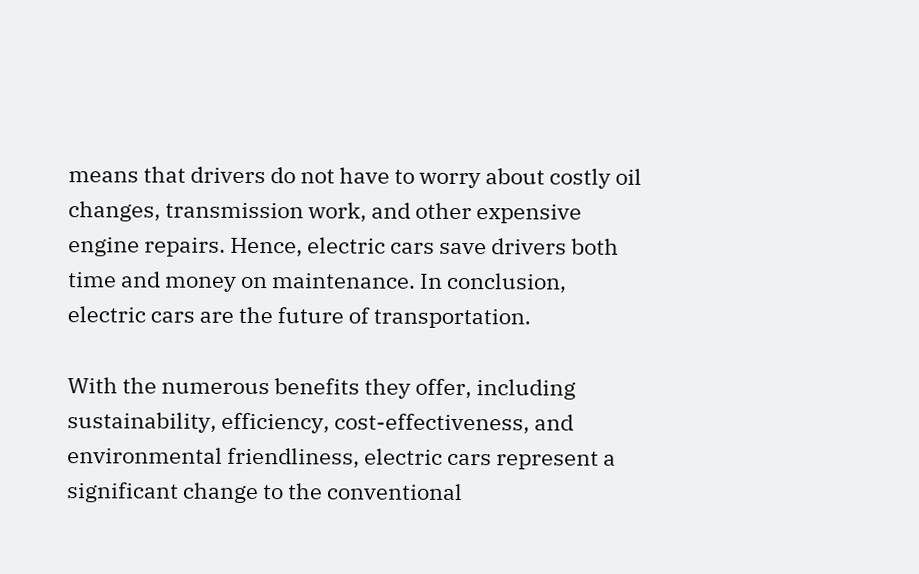means that drivers do not have to worry about costly oil changes, transmission work, and other expensive engine repairs. Hence, electric cars save drivers both time and money on maintenance. In conclusion, electric cars are the future of transportation.

With the numerous benefits they offer, including sustainability, efficiency, cost-effectiveness, and environmental friendliness, electric cars represent a significant change to the conventional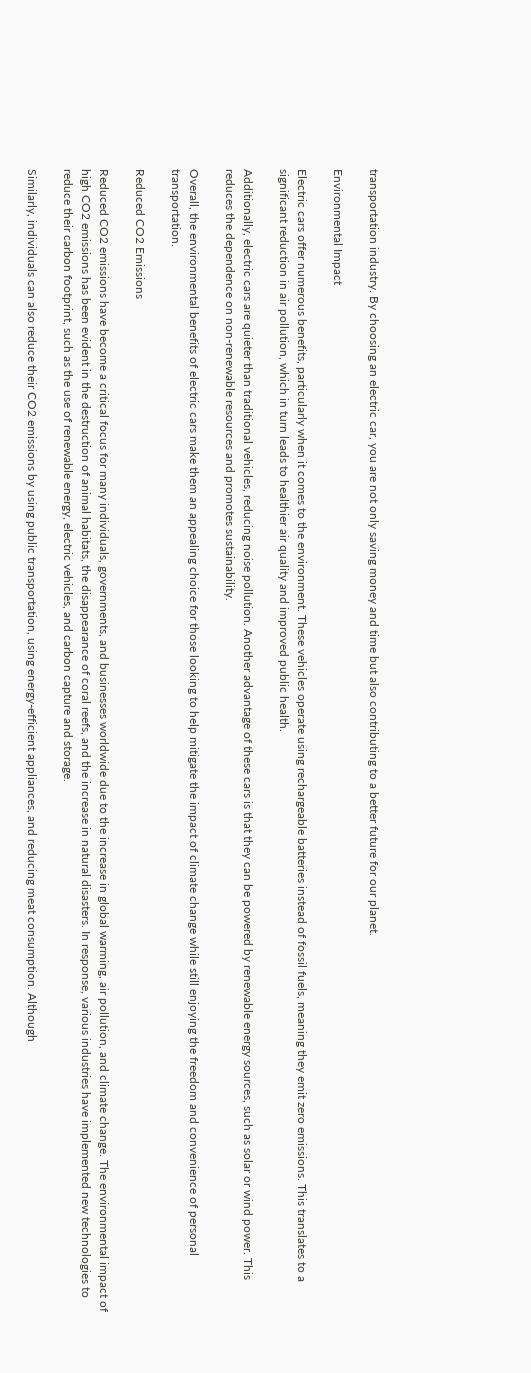transportation industry. By choosing an electric car, you are not only saving money and time but also contributing to a better future for our planet.

Environmental Impact

Electric cars offer numerous benefits, particularly when it comes to the environment. These vehicles operate using rechargeable batteries instead of fossil fuels, meaning they emit zero emissions. This translates to a significant reduction in air pollution, which in turn leads to healthier air quality and improved public health.

Additionally, electric cars are quieter than traditional vehicles, reducing noise pollution. Another advantage of these cars is that they can be powered by renewable energy sources, such as solar or wind power. This reduces the dependence on non-renewable resources and promotes sustainability.

Overall, the environmental benefits of electric cars make them an appealing choice for those looking to help mitigate the impact of climate change while still enjoying the freedom and convenience of personal transportation.

Reduced CO2 Emissions

Reduced CO2 emissions have become a critical focus for many individuals, governments, and businesses worldwide due to the increase in global warming, air pollution, and climate change. The environmental impact of high CO2 emissions has been evident in the destruction of animal habitats, the disappearance of coral reefs, and the increase in natural disasters. In response, various industries have implemented new technologies to reduce their carbon footprint, such as the use of renewable energy, electric vehicles, and carbon capture and storage.

Similarly, individuals can also reduce their CO2 emissions by using public transportation, using energy-efficient appliances, and reducing meat consumption. Although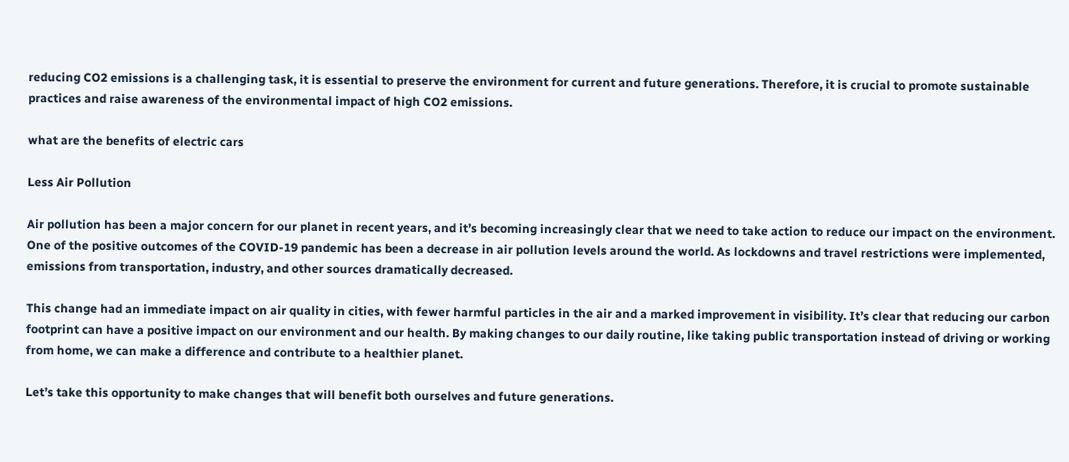reducing CO2 emissions is a challenging task, it is essential to preserve the environment for current and future generations. Therefore, it is crucial to promote sustainable practices and raise awareness of the environmental impact of high CO2 emissions.

what are the benefits of electric cars

Less Air Pollution

Air pollution has been a major concern for our planet in recent years, and it’s becoming increasingly clear that we need to take action to reduce our impact on the environment. One of the positive outcomes of the COVID-19 pandemic has been a decrease in air pollution levels around the world. As lockdowns and travel restrictions were implemented, emissions from transportation, industry, and other sources dramatically decreased.

This change had an immediate impact on air quality in cities, with fewer harmful particles in the air and a marked improvement in visibility. It’s clear that reducing our carbon footprint can have a positive impact on our environment and our health. By making changes to our daily routine, like taking public transportation instead of driving or working from home, we can make a difference and contribute to a healthier planet.

Let’s take this opportunity to make changes that will benefit both ourselves and future generations.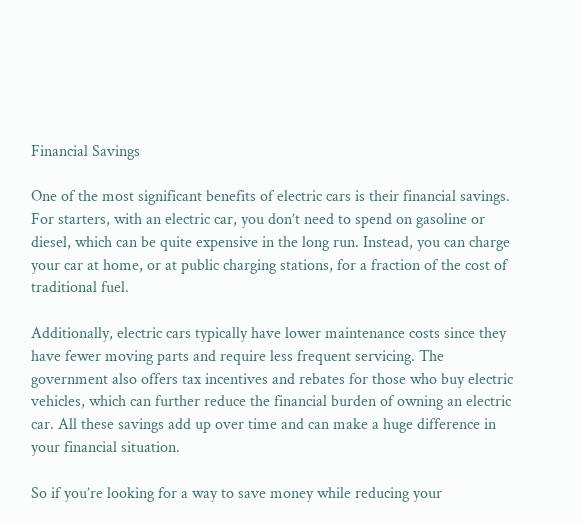Financial Savings

One of the most significant benefits of electric cars is their financial savings. For starters, with an electric car, you don’t need to spend on gasoline or diesel, which can be quite expensive in the long run. Instead, you can charge your car at home, or at public charging stations, for a fraction of the cost of traditional fuel.

Additionally, electric cars typically have lower maintenance costs since they have fewer moving parts and require less frequent servicing. The government also offers tax incentives and rebates for those who buy electric vehicles, which can further reduce the financial burden of owning an electric car. All these savings add up over time and can make a huge difference in your financial situation.

So if you’re looking for a way to save money while reducing your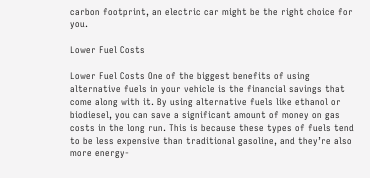carbon footprint, an electric car might be the right choice for you.

Lower Fuel Costs

Lower Fuel Costs One of the biggest benefits of using alternative fuels in your vehicle is the financial savings that come along with it. By using alternative fuels like ethanol or biodiesel, you can save a significant amount of money on gas costs in the long run. This is because these types of fuels tend to be less expensive than traditional gasoline, and they’re also more energy-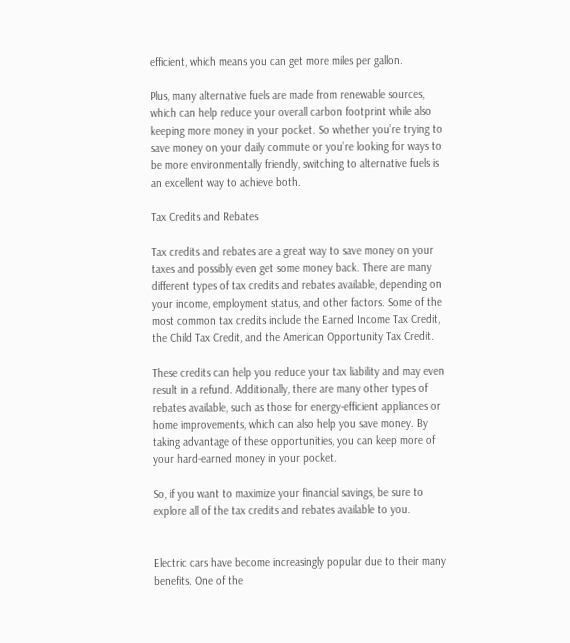efficient, which means you can get more miles per gallon.

Plus, many alternative fuels are made from renewable sources, which can help reduce your overall carbon footprint while also keeping more money in your pocket. So whether you’re trying to save money on your daily commute or you’re looking for ways to be more environmentally friendly, switching to alternative fuels is an excellent way to achieve both.

Tax Credits and Rebates

Tax credits and rebates are a great way to save money on your taxes and possibly even get some money back. There are many different types of tax credits and rebates available, depending on your income, employment status, and other factors. Some of the most common tax credits include the Earned Income Tax Credit, the Child Tax Credit, and the American Opportunity Tax Credit.

These credits can help you reduce your tax liability and may even result in a refund. Additionally, there are many other types of rebates available, such as those for energy-efficient appliances or home improvements, which can also help you save money. By taking advantage of these opportunities, you can keep more of your hard-earned money in your pocket.

So, if you want to maximize your financial savings, be sure to explore all of the tax credits and rebates available to you.


Electric cars have become increasingly popular due to their many benefits. One of the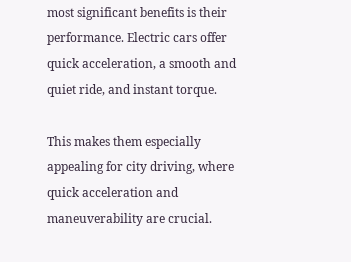most significant benefits is their performance. Electric cars offer quick acceleration, a smooth and quiet ride, and instant torque.

This makes them especially appealing for city driving, where quick acceleration and maneuverability are crucial.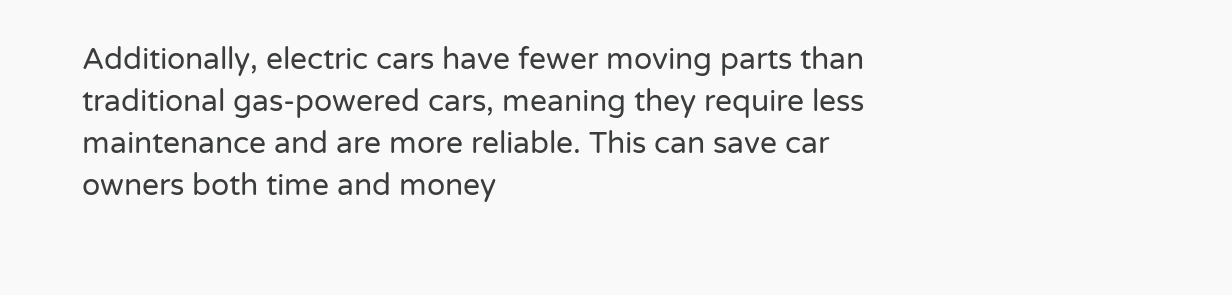Additionally, electric cars have fewer moving parts than traditional gas-powered cars, meaning they require less maintenance and are more reliable. This can save car owners both time and money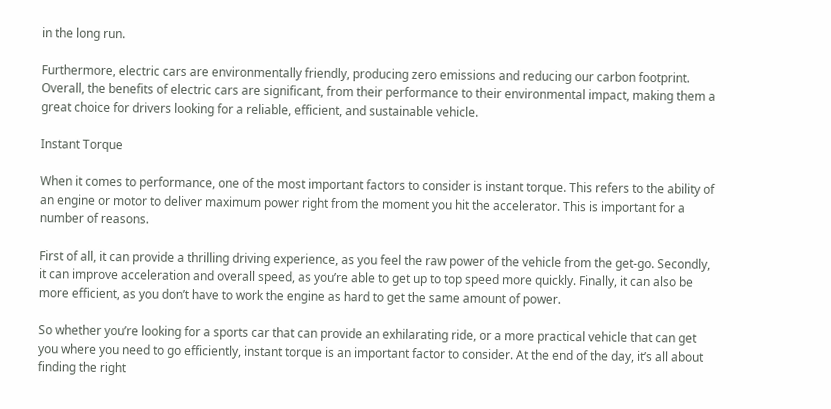in the long run.

Furthermore, electric cars are environmentally friendly, producing zero emissions and reducing our carbon footprint. Overall, the benefits of electric cars are significant, from their performance to their environmental impact, making them a great choice for drivers looking for a reliable, efficient, and sustainable vehicle.

Instant Torque

When it comes to performance, one of the most important factors to consider is instant torque. This refers to the ability of an engine or motor to deliver maximum power right from the moment you hit the accelerator. This is important for a number of reasons.

First of all, it can provide a thrilling driving experience, as you feel the raw power of the vehicle from the get-go. Secondly, it can improve acceleration and overall speed, as you’re able to get up to top speed more quickly. Finally, it can also be more efficient, as you don’t have to work the engine as hard to get the same amount of power.

So whether you’re looking for a sports car that can provide an exhilarating ride, or a more practical vehicle that can get you where you need to go efficiently, instant torque is an important factor to consider. At the end of the day, it’s all about finding the right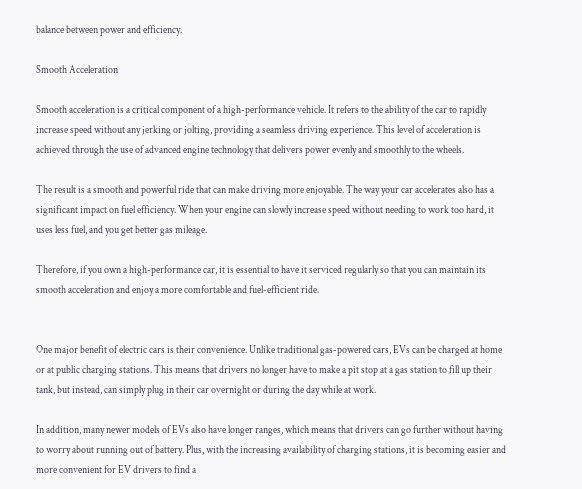balance between power and efficiency.

Smooth Acceleration

Smooth acceleration is a critical component of a high-performance vehicle. It refers to the ability of the car to rapidly increase speed without any jerking or jolting, providing a seamless driving experience. This level of acceleration is achieved through the use of advanced engine technology that delivers power evenly and smoothly to the wheels.

The result is a smooth and powerful ride that can make driving more enjoyable. The way your car accelerates also has a significant impact on fuel efficiency. When your engine can slowly increase speed without needing to work too hard, it uses less fuel, and you get better gas mileage.

Therefore, if you own a high-performance car, it is essential to have it serviced regularly so that you can maintain its smooth acceleration and enjoy a more comfortable and fuel-efficient ride.


One major benefit of electric cars is their convenience. Unlike traditional gas-powered cars, EVs can be charged at home or at public charging stations. This means that drivers no longer have to make a pit stop at a gas station to fill up their tank, but instead, can simply plug in their car overnight or during the day while at work.

In addition, many newer models of EVs also have longer ranges, which means that drivers can go further without having to worry about running out of battery. Plus, with the increasing availability of charging stations, it is becoming easier and more convenient for EV drivers to find a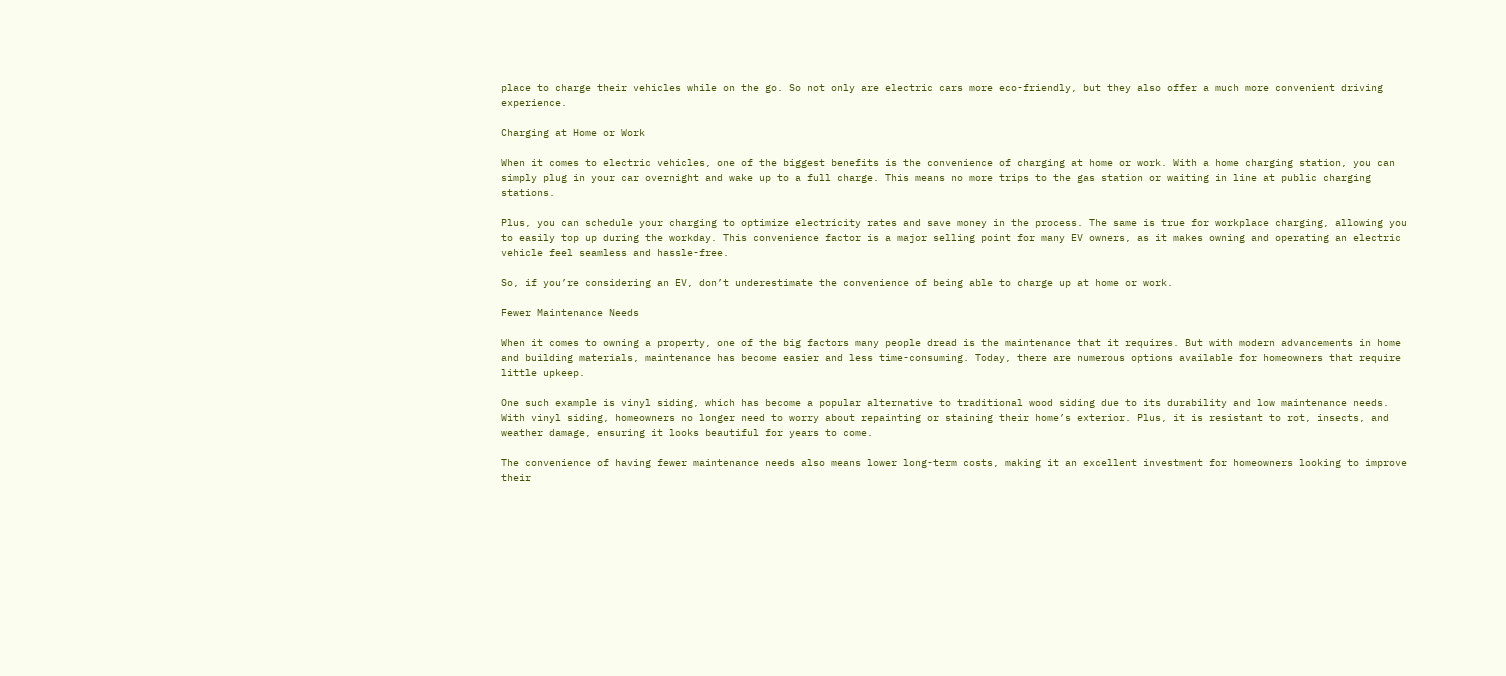place to charge their vehicles while on the go. So not only are electric cars more eco-friendly, but they also offer a much more convenient driving experience.

Charging at Home or Work

When it comes to electric vehicles, one of the biggest benefits is the convenience of charging at home or work. With a home charging station, you can simply plug in your car overnight and wake up to a full charge. This means no more trips to the gas station or waiting in line at public charging stations.

Plus, you can schedule your charging to optimize electricity rates and save money in the process. The same is true for workplace charging, allowing you to easily top up during the workday. This convenience factor is a major selling point for many EV owners, as it makes owning and operating an electric vehicle feel seamless and hassle-free.

So, if you’re considering an EV, don’t underestimate the convenience of being able to charge up at home or work.

Fewer Maintenance Needs

When it comes to owning a property, one of the big factors many people dread is the maintenance that it requires. But with modern advancements in home and building materials, maintenance has become easier and less time-consuming. Today, there are numerous options available for homeowners that require little upkeep.

One such example is vinyl siding, which has become a popular alternative to traditional wood siding due to its durability and low maintenance needs. With vinyl siding, homeowners no longer need to worry about repainting or staining their home’s exterior. Plus, it is resistant to rot, insects, and weather damage, ensuring it looks beautiful for years to come.

The convenience of having fewer maintenance needs also means lower long-term costs, making it an excellent investment for homeowners looking to improve their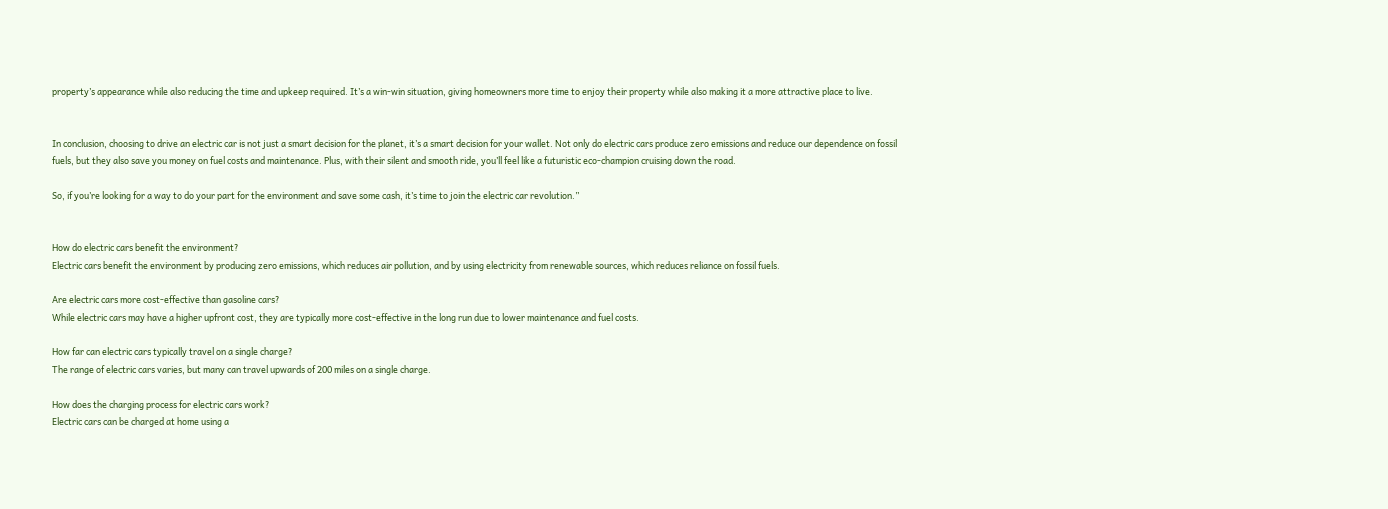property’s appearance while also reducing the time and upkeep required. It’s a win-win situation, giving homeowners more time to enjoy their property while also making it a more attractive place to live.


In conclusion, choosing to drive an electric car is not just a smart decision for the planet, it’s a smart decision for your wallet. Not only do electric cars produce zero emissions and reduce our dependence on fossil fuels, but they also save you money on fuel costs and maintenance. Plus, with their silent and smooth ride, you’ll feel like a futuristic eco-champion cruising down the road.

So, if you’re looking for a way to do your part for the environment and save some cash, it’s time to join the electric car revolution.”


How do electric cars benefit the environment?
Electric cars benefit the environment by producing zero emissions, which reduces air pollution, and by using electricity from renewable sources, which reduces reliance on fossil fuels.

Are electric cars more cost-effective than gasoline cars?
While electric cars may have a higher upfront cost, they are typically more cost-effective in the long run due to lower maintenance and fuel costs.

How far can electric cars typically travel on a single charge?
The range of electric cars varies, but many can travel upwards of 200 miles on a single charge.

How does the charging process for electric cars work?
Electric cars can be charged at home using a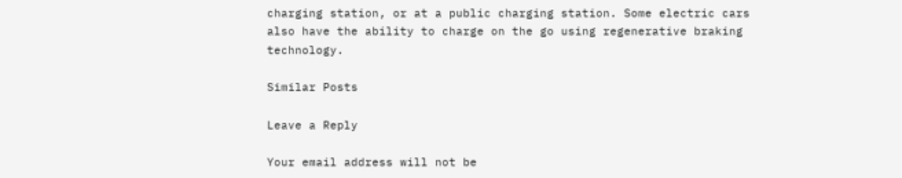charging station, or at a public charging station. Some electric cars also have the ability to charge on the go using regenerative braking technology.

Similar Posts

Leave a Reply

Your email address will not be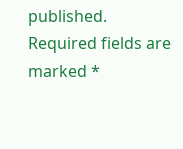published. Required fields are marked *